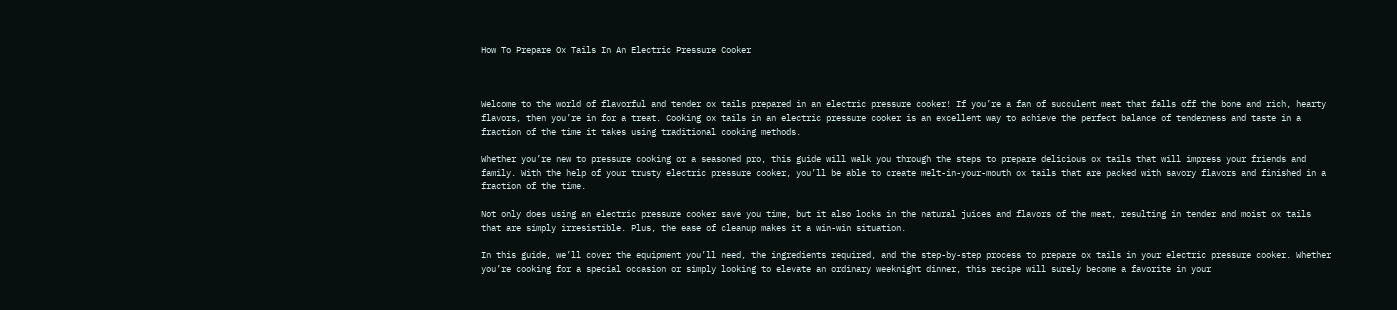How To Prepare Ox Tails In An Electric Pressure Cooker



Welcome to the world of flavorful and tender ox tails prepared in an electric pressure cooker! If you’re a fan of succulent meat that falls off the bone and rich, hearty flavors, then you’re in for a treat. Cooking ox tails in an electric pressure cooker is an excellent way to achieve the perfect balance of tenderness and taste in a fraction of the time it takes using traditional cooking methods.

Whether you’re new to pressure cooking or a seasoned pro, this guide will walk you through the steps to prepare delicious ox tails that will impress your friends and family. With the help of your trusty electric pressure cooker, you’ll be able to create melt-in-your-mouth ox tails that are packed with savory flavors and finished in a fraction of the time.

Not only does using an electric pressure cooker save you time, but it also locks in the natural juices and flavors of the meat, resulting in tender and moist ox tails that are simply irresistible. Plus, the ease of cleanup makes it a win-win situation.

In this guide, we’ll cover the equipment you’ll need, the ingredients required, and the step-by-step process to prepare ox tails in your electric pressure cooker. Whether you’re cooking for a special occasion or simply looking to elevate an ordinary weeknight dinner, this recipe will surely become a favorite in your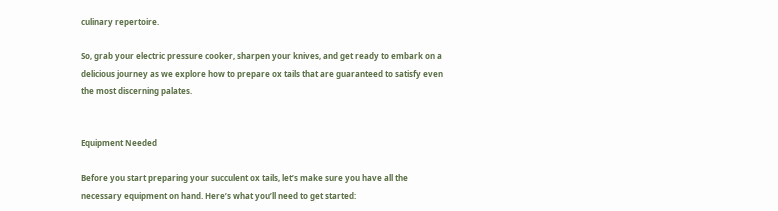culinary repertoire.

So, grab your electric pressure cooker, sharpen your knives, and get ready to embark on a delicious journey as we explore how to prepare ox tails that are guaranteed to satisfy even the most discerning palates.


Equipment Needed

Before you start preparing your succulent ox tails, let’s make sure you have all the necessary equipment on hand. Here’s what you’ll need to get started: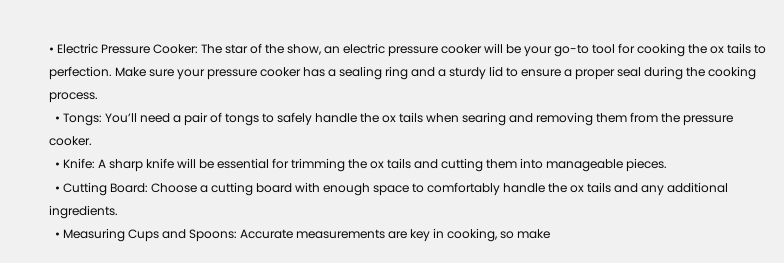• Electric Pressure Cooker: The star of the show, an electric pressure cooker will be your go-to tool for cooking the ox tails to perfection. Make sure your pressure cooker has a sealing ring and a sturdy lid to ensure a proper seal during the cooking process.
  • Tongs: You’ll need a pair of tongs to safely handle the ox tails when searing and removing them from the pressure cooker.
  • Knife: A sharp knife will be essential for trimming the ox tails and cutting them into manageable pieces.
  • Cutting Board: Choose a cutting board with enough space to comfortably handle the ox tails and any additional ingredients.
  • Measuring Cups and Spoons: Accurate measurements are key in cooking, so make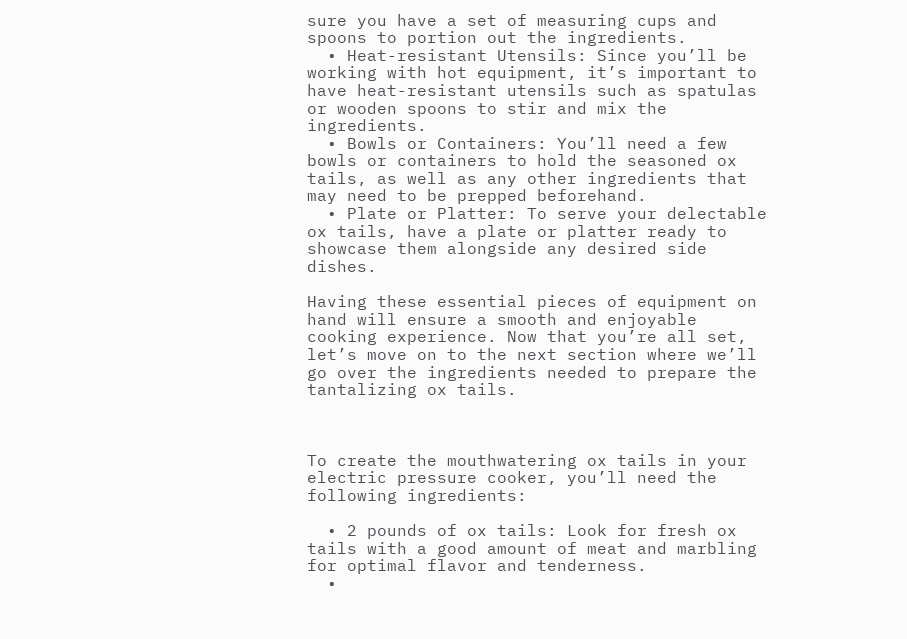sure you have a set of measuring cups and spoons to portion out the ingredients.
  • Heat-resistant Utensils: Since you’ll be working with hot equipment, it’s important to have heat-resistant utensils such as spatulas or wooden spoons to stir and mix the ingredients.
  • Bowls or Containers: You’ll need a few bowls or containers to hold the seasoned ox tails, as well as any other ingredients that may need to be prepped beforehand.
  • Plate or Platter: To serve your delectable ox tails, have a plate or platter ready to showcase them alongside any desired side dishes.

Having these essential pieces of equipment on hand will ensure a smooth and enjoyable cooking experience. Now that you’re all set, let’s move on to the next section where we’ll go over the ingredients needed to prepare the tantalizing ox tails.



To create the mouthwatering ox tails in your electric pressure cooker, you’ll need the following ingredients:

  • 2 pounds of ox tails: Look for fresh ox tails with a good amount of meat and marbling for optimal flavor and tenderness.
  •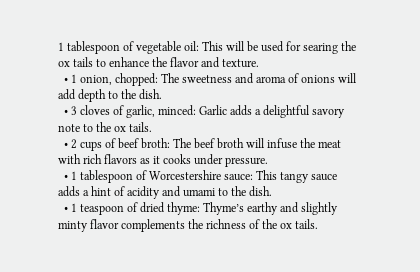1 tablespoon of vegetable oil: This will be used for searing the ox tails to enhance the flavor and texture.
  • 1 onion, chopped: The sweetness and aroma of onions will add depth to the dish.
  • 3 cloves of garlic, minced: Garlic adds a delightful savory note to the ox tails.
  • 2 cups of beef broth: The beef broth will infuse the meat with rich flavors as it cooks under pressure.
  • 1 tablespoon of Worcestershire sauce: This tangy sauce adds a hint of acidity and umami to the dish.
  • 1 teaspoon of dried thyme: Thyme’s earthy and slightly minty flavor complements the richness of the ox tails.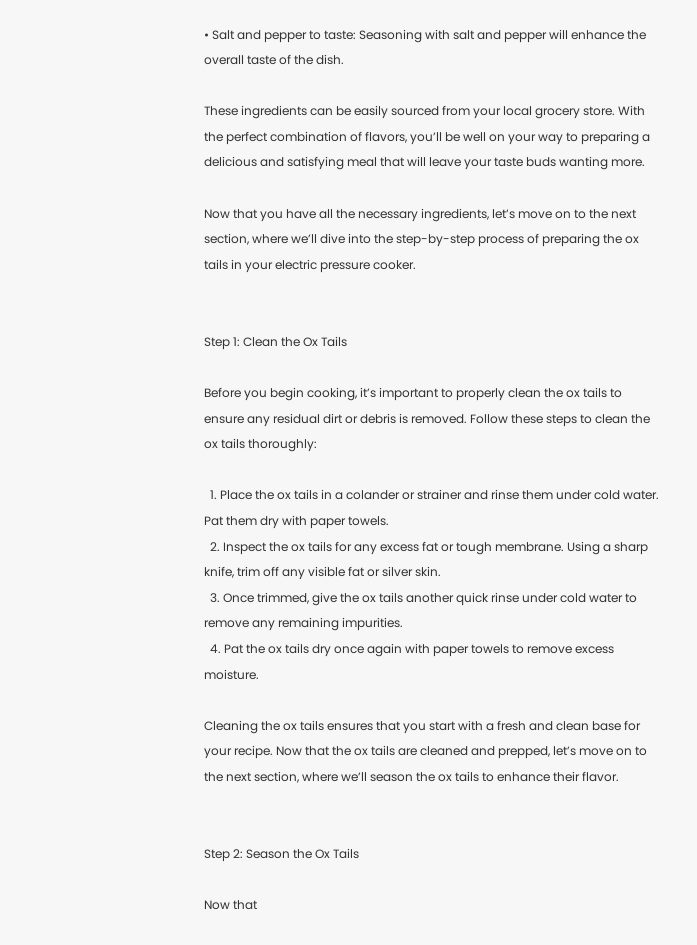• Salt and pepper to taste: Seasoning with salt and pepper will enhance the overall taste of the dish.

These ingredients can be easily sourced from your local grocery store. With the perfect combination of flavors, you’ll be well on your way to preparing a delicious and satisfying meal that will leave your taste buds wanting more.

Now that you have all the necessary ingredients, let’s move on to the next section, where we’ll dive into the step-by-step process of preparing the ox tails in your electric pressure cooker.


Step 1: Clean the Ox Tails

Before you begin cooking, it’s important to properly clean the ox tails to ensure any residual dirt or debris is removed. Follow these steps to clean the ox tails thoroughly:

  1. Place the ox tails in a colander or strainer and rinse them under cold water. Pat them dry with paper towels.
  2. Inspect the ox tails for any excess fat or tough membrane. Using a sharp knife, trim off any visible fat or silver skin.
  3. Once trimmed, give the ox tails another quick rinse under cold water to remove any remaining impurities.
  4. Pat the ox tails dry once again with paper towels to remove excess moisture.

Cleaning the ox tails ensures that you start with a fresh and clean base for your recipe. Now that the ox tails are cleaned and prepped, let’s move on to the next section, where we’ll season the ox tails to enhance their flavor.


Step 2: Season the Ox Tails

Now that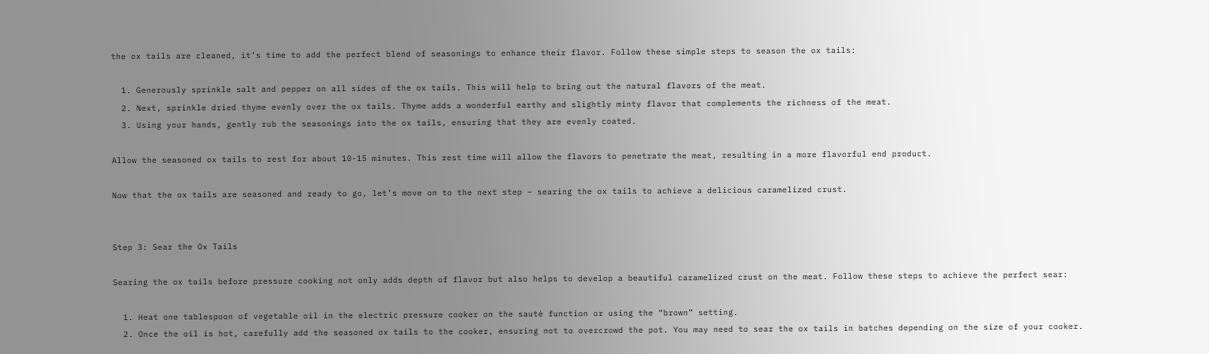the ox tails are cleaned, it’s time to add the perfect blend of seasonings to enhance their flavor. Follow these simple steps to season the ox tails:

  1. Generously sprinkle salt and pepper on all sides of the ox tails. This will help to bring out the natural flavors of the meat.
  2. Next, sprinkle dried thyme evenly over the ox tails. Thyme adds a wonderful earthy and slightly minty flavor that complements the richness of the meat.
  3. Using your hands, gently rub the seasonings into the ox tails, ensuring that they are evenly coated.

Allow the seasoned ox tails to rest for about 10-15 minutes. This rest time will allow the flavors to penetrate the meat, resulting in a more flavorful end product.

Now that the ox tails are seasoned and ready to go, let’s move on to the next step – searing the ox tails to achieve a delicious caramelized crust.


Step 3: Sear the Ox Tails

Searing the ox tails before pressure cooking not only adds depth of flavor but also helps to develop a beautiful caramelized crust on the meat. Follow these steps to achieve the perfect sear:

  1. Heat one tablespoon of vegetable oil in the electric pressure cooker on the sauté function or using the “brown” setting.
  2. Once the oil is hot, carefully add the seasoned ox tails to the cooker, ensuring not to overcrowd the pot. You may need to sear the ox tails in batches depending on the size of your cooker.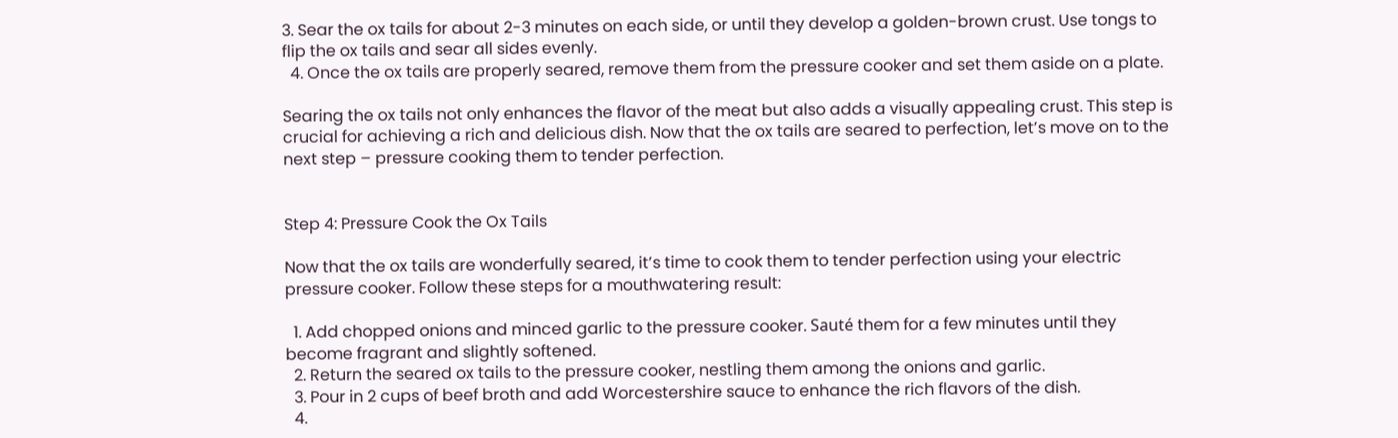3. Sear the ox tails for about 2-3 minutes on each side, or until they develop a golden-brown crust. Use tongs to flip the ox tails and sear all sides evenly.
  4. Once the ox tails are properly seared, remove them from the pressure cooker and set them aside on a plate.

Searing the ox tails not only enhances the flavor of the meat but also adds a visually appealing crust. This step is crucial for achieving a rich and delicious dish. Now that the ox tails are seared to perfection, let’s move on to the next step – pressure cooking them to tender perfection.


Step 4: Pressure Cook the Ox Tails

Now that the ox tails are wonderfully seared, it’s time to cook them to tender perfection using your electric pressure cooker. Follow these steps for a mouthwatering result:

  1. Add chopped onions and minced garlic to the pressure cooker. Sauté them for a few minutes until they become fragrant and slightly softened.
  2. Return the seared ox tails to the pressure cooker, nestling them among the onions and garlic.
  3. Pour in 2 cups of beef broth and add Worcestershire sauce to enhance the rich flavors of the dish.
  4.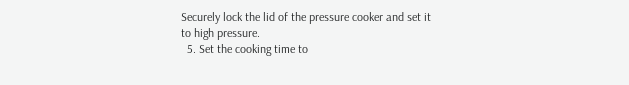Securely lock the lid of the pressure cooker and set it to high pressure.
  5. Set the cooking time to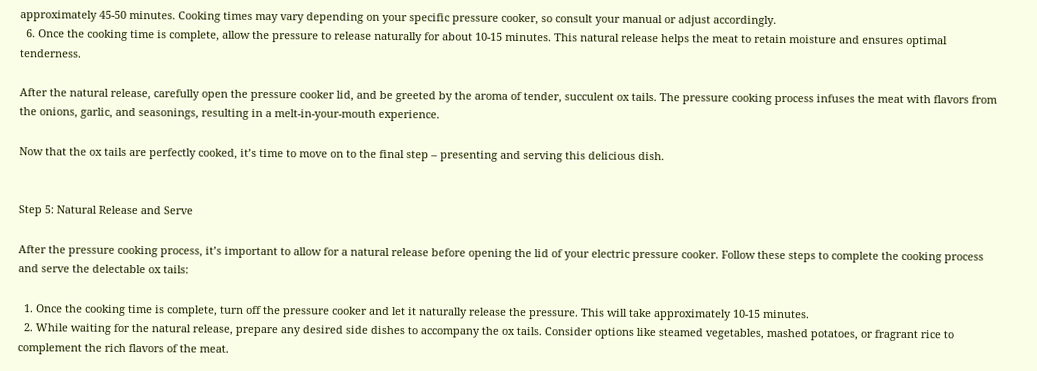approximately 45-50 minutes. Cooking times may vary depending on your specific pressure cooker, so consult your manual or adjust accordingly.
  6. Once the cooking time is complete, allow the pressure to release naturally for about 10-15 minutes. This natural release helps the meat to retain moisture and ensures optimal tenderness.

After the natural release, carefully open the pressure cooker lid, and be greeted by the aroma of tender, succulent ox tails. The pressure cooking process infuses the meat with flavors from the onions, garlic, and seasonings, resulting in a melt-in-your-mouth experience.

Now that the ox tails are perfectly cooked, it’s time to move on to the final step – presenting and serving this delicious dish.


Step 5: Natural Release and Serve

After the pressure cooking process, it’s important to allow for a natural release before opening the lid of your electric pressure cooker. Follow these steps to complete the cooking process and serve the delectable ox tails:

  1. Once the cooking time is complete, turn off the pressure cooker and let it naturally release the pressure. This will take approximately 10-15 minutes.
  2. While waiting for the natural release, prepare any desired side dishes to accompany the ox tails. Consider options like steamed vegetables, mashed potatoes, or fragrant rice to complement the rich flavors of the meat.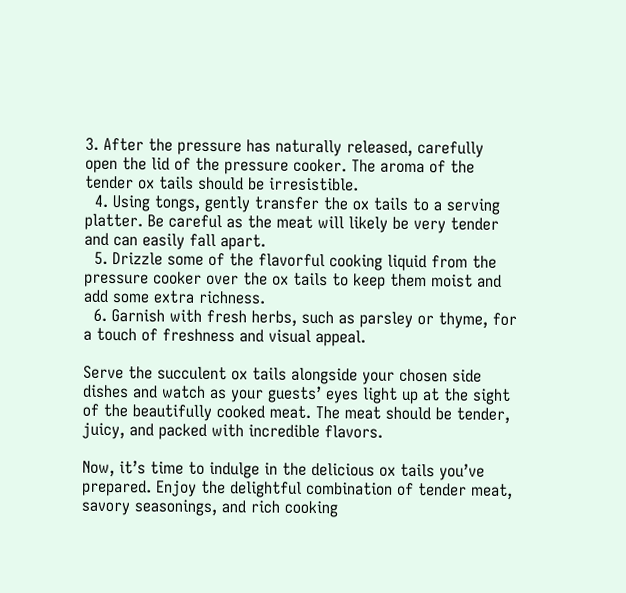3. After the pressure has naturally released, carefully open the lid of the pressure cooker. The aroma of the tender ox tails should be irresistible.
  4. Using tongs, gently transfer the ox tails to a serving platter. Be careful as the meat will likely be very tender and can easily fall apart.
  5. Drizzle some of the flavorful cooking liquid from the pressure cooker over the ox tails to keep them moist and add some extra richness.
  6. Garnish with fresh herbs, such as parsley or thyme, for a touch of freshness and visual appeal.

Serve the succulent ox tails alongside your chosen side dishes and watch as your guests’ eyes light up at the sight of the beautifully cooked meat. The meat should be tender, juicy, and packed with incredible flavors.

Now, it’s time to indulge in the delicious ox tails you’ve prepared. Enjoy the delightful combination of tender meat, savory seasonings, and rich cooking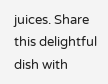juices. Share this delightful dish with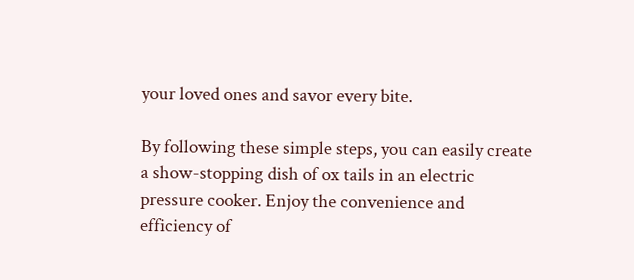your loved ones and savor every bite.

By following these simple steps, you can easily create a show-stopping dish of ox tails in an electric pressure cooker. Enjoy the convenience and efficiency of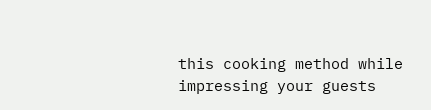this cooking method while impressing your guests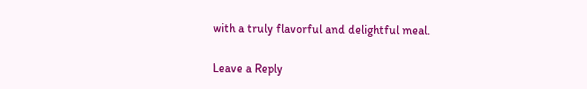with a truly flavorful and delightful meal.

Leave a Reply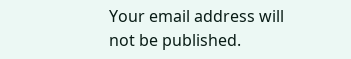Your email address will not be published.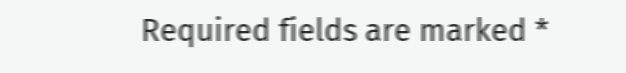Required fields are marked *